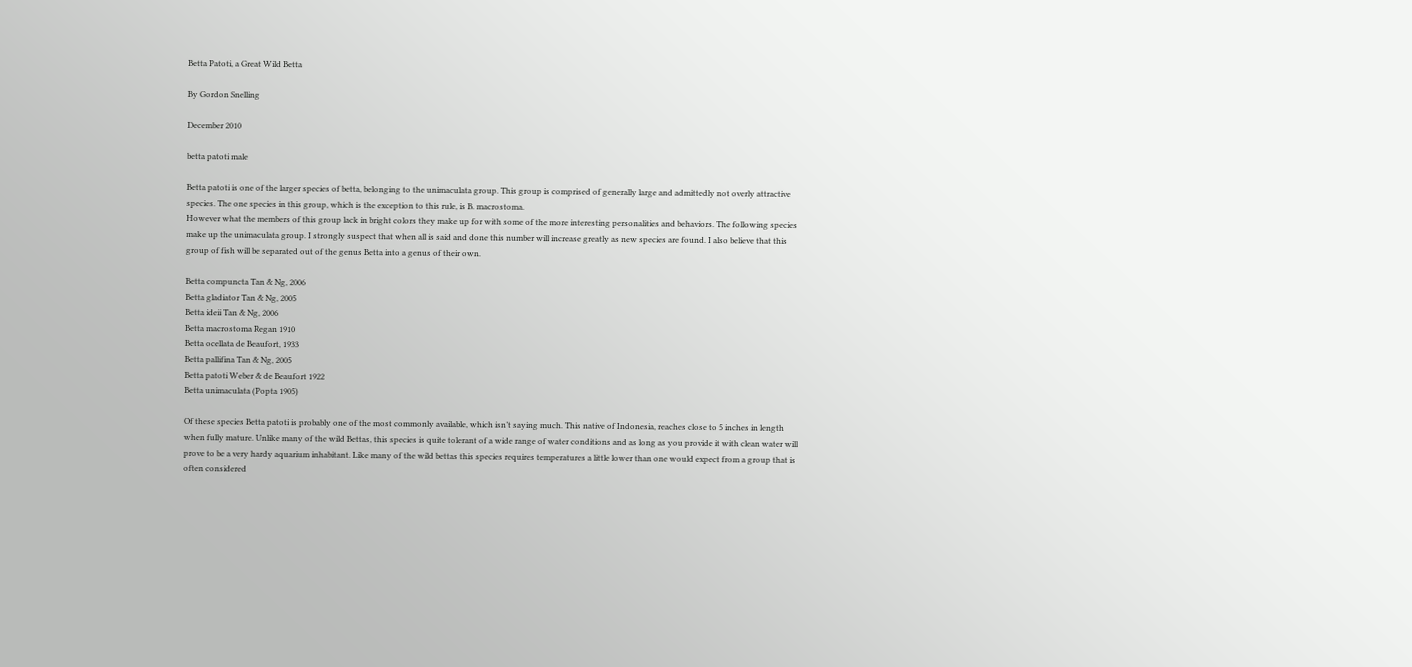Betta Patoti, a Great Wild Betta

By Gordon Snelling

December 2010

betta patoti male

Betta patoti is one of the larger species of betta, belonging to the unimaculata group. This group is comprised of generally large and admittedly not overly attractive species. The one species in this group, which is the exception to this rule, is B. macrostoma.
However what the members of this group lack in bright colors they make up for with some of the more interesting personalities and behaviors. The following species make up the unimaculata group. I strongly suspect that when all is said and done this number will increase greatly as new species are found. I also believe that this group of fish will be separated out of the genus Betta into a genus of their own.

Betta compuncta Tan & Ng, 2006
Betta gladiator Tan & Ng, 2005
Betta ideii Tan & Ng, 2006
Betta macrostoma Regan 1910
Betta ocellata de Beaufort, 1933
Betta pallifina Tan & Ng, 2005
Betta patoti Weber & de Beaufort 1922
Betta unimaculata (Popta 1905)

Of these species Betta patoti is probably one of the most commonly available, which isn’t saying much. This native of Indonesia, reaches close to 5 inches in length when fully mature. Unlike many of the wild Bettas, this species is quite tolerant of a wide range of water conditions and as long as you provide it with clean water will prove to be a very hardy aquarium inhabitant. Like many of the wild bettas this species requires temperatures a little lower than one would expect from a group that is often considered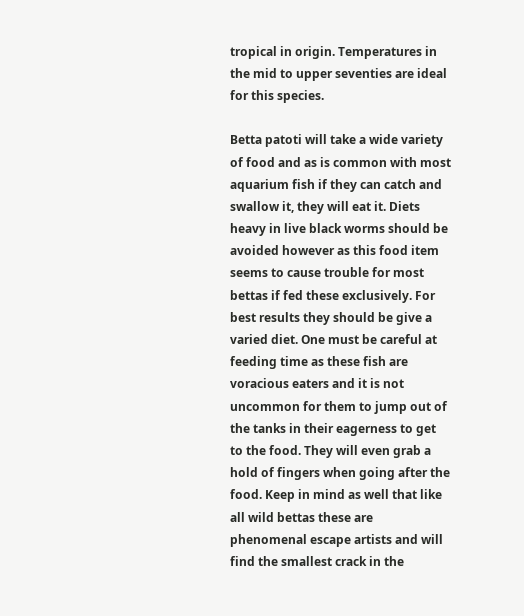tropical in origin. Temperatures in the mid to upper seventies are ideal for this species.

Betta patoti will take a wide variety of food and as is common with most aquarium fish if they can catch and swallow it, they will eat it. Diets heavy in live black worms should be avoided however as this food item seems to cause trouble for most bettas if fed these exclusively. For best results they should be give a varied diet. One must be careful at feeding time as these fish are voracious eaters and it is not uncommon for them to jump out of the tanks in their eagerness to get to the food. They will even grab a hold of fingers when going after the food. Keep in mind as well that like all wild bettas these are phenomenal escape artists and will find the smallest crack in the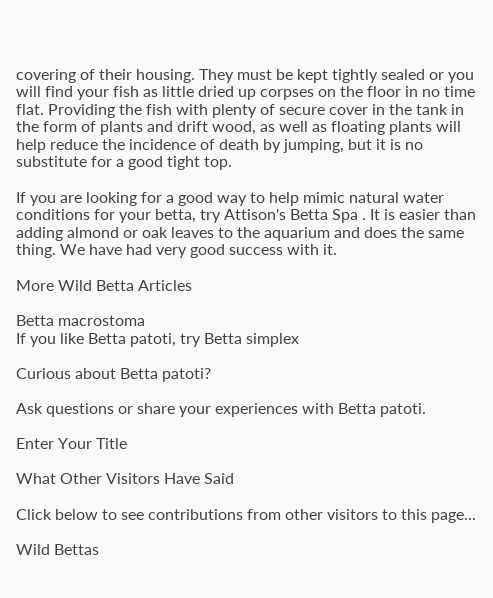covering of their housing. They must be kept tightly sealed or you will find your fish as little dried up corpses on the floor in no time flat. Providing the fish with plenty of secure cover in the tank in the form of plants and drift wood, as well as floating plants will help reduce the incidence of death by jumping, but it is no substitute for a good tight top.

If you are looking for a good way to help mimic natural water conditions for your betta, try Attison's Betta Spa . It is easier than adding almond or oak leaves to the aquarium and does the same thing. We have had very good success with it.

More Wild Betta Articles

Betta macrostoma
If you like Betta patoti, try Betta simplex

Curious about Betta patoti?

Ask questions or share your experiences with Betta patoti.

Enter Your Title

What Other Visitors Have Said

Click below to see contributions from other visitors to this page...

Wild Bettas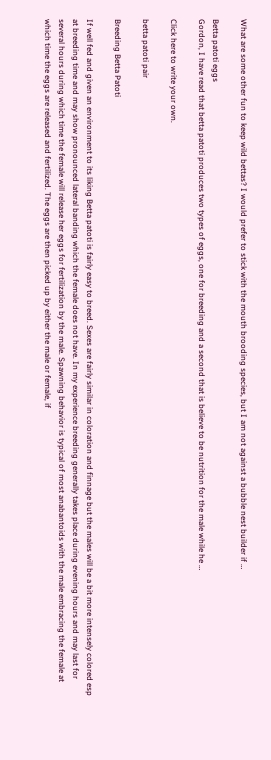What are some other fun to keep wild bettas? I would prefer to stick with the mouth brooding species, but I am not against a bubble nest builder if …

Betta patoti eggs
Gordon, I have read that betta patoti produces two types of eggs, one for breeding and a second that is believe to be nutrition for the male while he …

Click here to write your own.

betta patoti pair

Breeding Betta Patoti

If well fed and given an environment to its liking Betta patoti is fairly easy to breed. Sexes are fairly similar in coloration and finnage but the males will be a bit more intensely colored esp at breeding time and may show pronounced lateral banding which the female does not have. In my experience breeding generally takes place during evening hours and may last for several hours during which time the female will release her eggs for fertilization by the male. Spawning behavior is typical of most anabantoids with the male embracing the female at which time the eggs are released and fertilized. The eggs are then picked up by either the male or female, if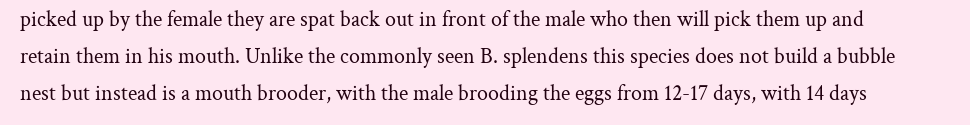picked up by the female they are spat back out in front of the male who then will pick them up and retain them in his mouth. Unlike the commonly seen B. splendens this species does not build a bubble nest but instead is a mouth brooder, with the male brooding the eggs from 12-17 days, with 14 days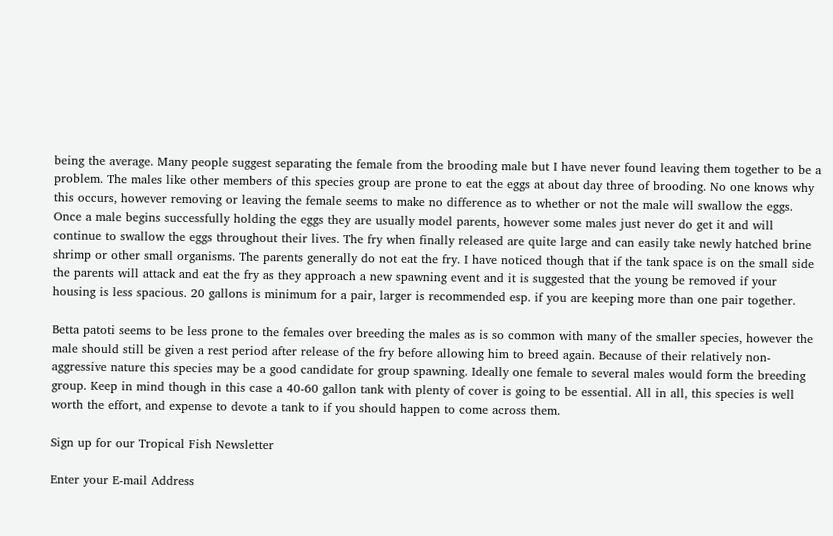being the average. Many people suggest separating the female from the brooding male but I have never found leaving them together to be a problem. The males like other members of this species group are prone to eat the eggs at about day three of brooding. No one knows why this occurs, however removing or leaving the female seems to make no difference as to whether or not the male will swallow the eggs. Once a male begins successfully holding the eggs they are usually model parents, however some males just never do get it and will continue to swallow the eggs throughout their lives. The fry when finally released are quite large and can easily take newly hatched brine shrimp or other small organisms. The parents generally do not eat the fry. I have noticed though that if the tank space is on the small side the parents will attack and eat the fry as they approach a new spawning event and it is suggested that the young be removed if your housing is less spacious. 20 gallons is minimum for a pair, larger is recommended esp. if you are keeping more than one pair together.

Betta patoti seems to be less prone to the females over breeding the males as is so common with many of the smaller species, however the male should still be given a rest period after release of the fry before allowing him to breed again. Because of their relatively non-aggressive nature this species may be a good candidate for group spawning. Ideally one female to several males would form the breeding group. Keep in mind though in this case a 40-60 gallon tank with plenty of cover is going to be essential. All in all, this species is well worth the effort, and expense to devote a tank to if you should happen to come across them.

Sign up for our Tropical Fish Newsletter

Enter your E-mail Address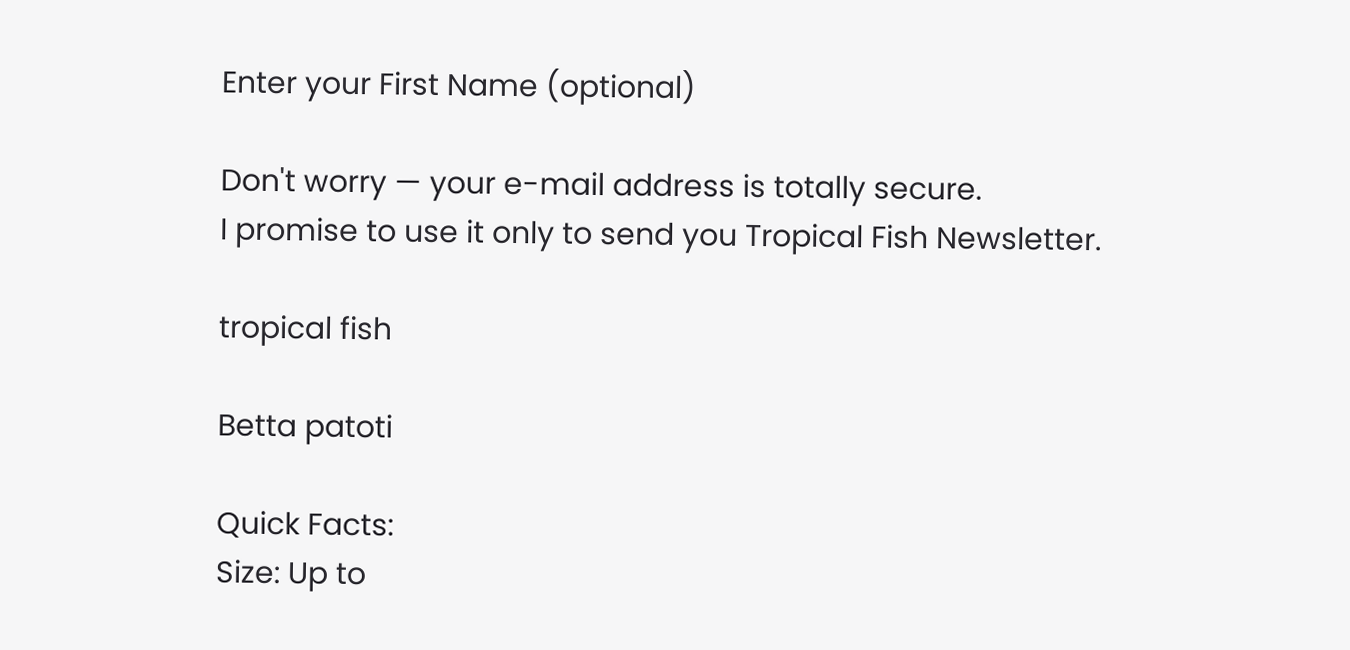Enter your First Name (optional)

Don't worry — your e-mail address is totally secure.
I promise to use it only to send you Tropical Fish Newsletter.

tropical fish

Betta patoti

Quick Facts:
Size: Up to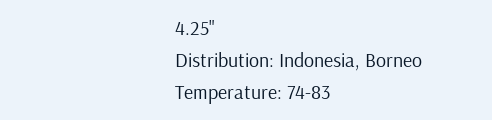4.25"
Distribution: Indonesia, Borneo
Temperature: 74-83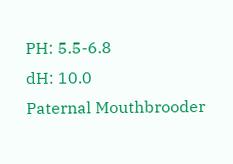PH: 5.5-6.8
dH: 10.0
Paternal Mouthbrooder